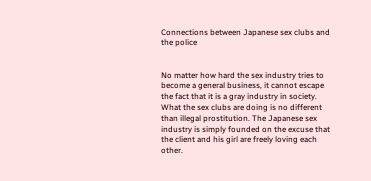Connections between Japanese sex clubs and the police


No matter how hard the sex industry tries to become a general business, it cannot escape the fact that it is a gray industry in society. What the sex clubs are doing is no different than illegal prostitution. The Japanese sex industry is simply founded on the excuse that the client and his girl are freely loving each other.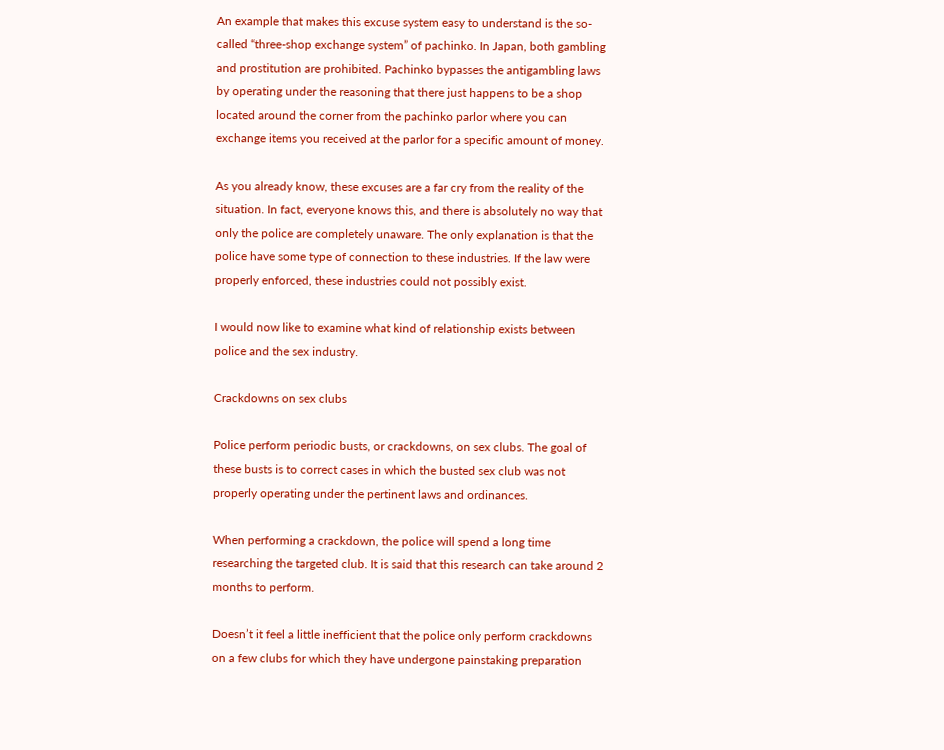An example that makes this excuse system easy to understand is the so-called “three-shop exchange system” of pachinko. In Japan, both gambling and prostitution are prohibited. Pachinko bypasses the antigambling laws by operating under the reasoning that there just happens to be a shop located around the corner from the pachinko parlor where you can exchange items you received at the parlor for a specific amount of money.

As you already know, these excuses are a far cry from the reality of the situation. In fact, everyone knows this, and there is absolutely no way that only the police are completely unaware. The only explanation is that the police have some type of connection to these industries. If the law were properly enforced, these industries could not possibly exist.

I would now like to examine what kind of relationship exists between police and the sex industry.

Crackdowns on sex clubs

Police perform periodic busts, or crackdowns, on sex clubs. The goal of these busts is to correct cases in which the busted sex club was not properly operating under the pertinent laws and ordinances.

When performing a crackdown, the police will spend a long time researching the targeted club. It is said that this research can take around 2 months to perform.

Doesn’t it feel a little inefficient that the police only perform crackdowns on a few clubs for which they have undergone painstaking preparation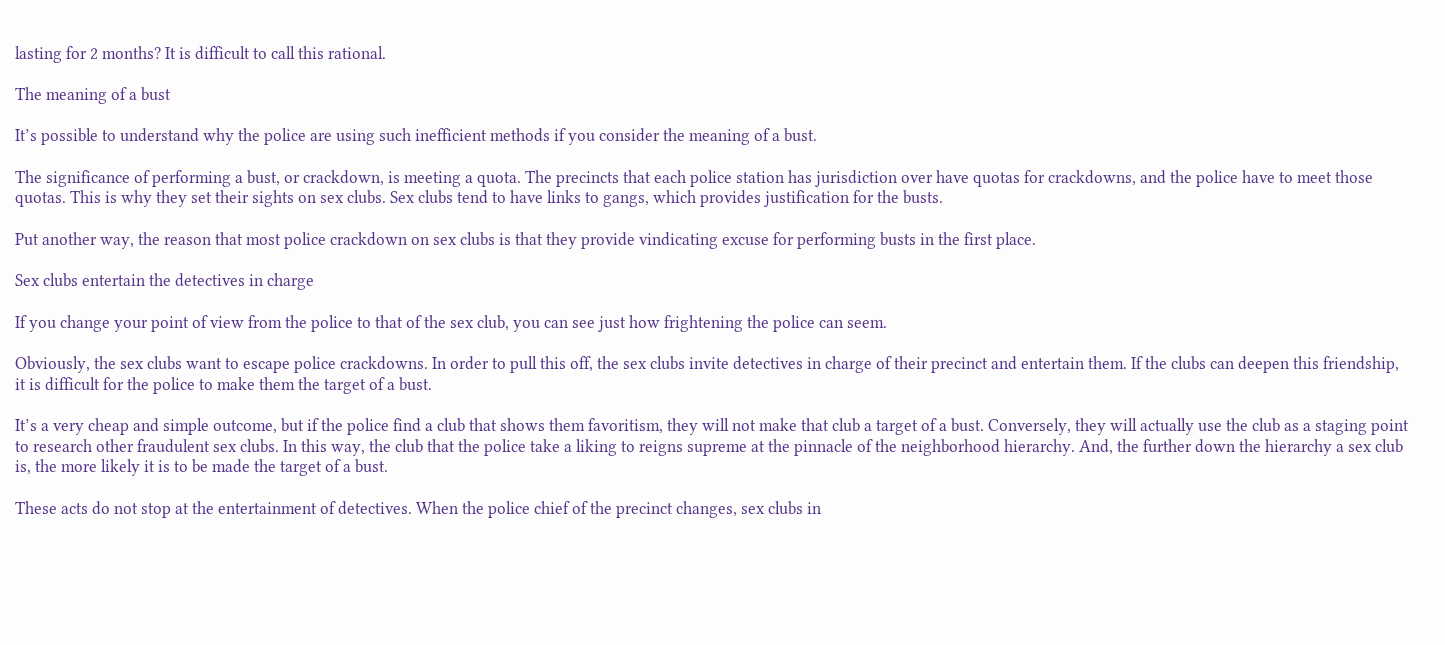lasting for 2 months? It is difficult to call this rational.

The meaning of a bust

It’s possible to understand why the police are using such inefficient methods if you consider the meaning of a bust.

The significance of performing a bust, or crackdown, is meeting a quota. The precincts that each police station has jurisdiction over have quotas for crackdowns, and the police have to meet those quotas. This is why they set their sights on sex clubs. Sex clubs tend to have links to gangs, which provides justification for the busts.

Put another way, the reason that most police crackdown on sex clubs is that they provide vindicating excuse for performing busts in the first place.

Sex clubs entertain the detectives in charge

If you change your point of view from the police to that of the sex club, you can see just how frightening the police can seem.

Obviously, the sex clubs want to escape police crackdowns. In order to pull this off, the sex clubs invite detectives in charge of their precinct and entertain them. If the clubs can deepen this friendship, it is difficult for the police to make them the target of a bust.

It’s a very cheap and simple outcome, but if the police find a club that shows them favoritism, they will not make that club a target of a bust. Conversely, they will actually use the club as a staging point to research other fraudulent sex clubs. In this way, the club that the police take a liking to reigns supreme at the pinnacle of the neighborhood hierarchy. And, the further down the hierarchy a sex club is, the more likely it is to be made the target of a bust.

These acts do not stop at the entertainment of detectives. When the police chief of the precinct changes, sex clubs in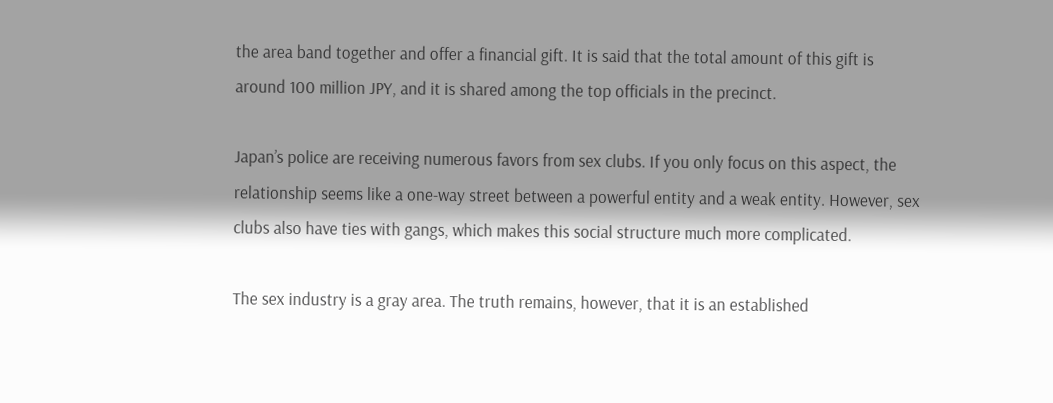the area band together and offer a financial gift. It is said that the total amount of this gift is around 100 million JPY, and it is shared among the top officials in the precinct.

Japan’s police are receiving numerous favors from sex clubs. If you only focus on this aspect, the relationship seems like a one-way street between a powerful entity and a weak entity. However, sex clubs also have ties with gangs, which makes this social structure much more complicated.

The sex industry is a gray area. The truth remains, however, that it is an established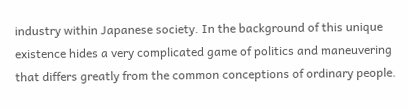industry within Japanese society. In the background of this unique existence hides a very complicated game of politics and maneuvering that differs greatly from the common conceptions of ordinary people.